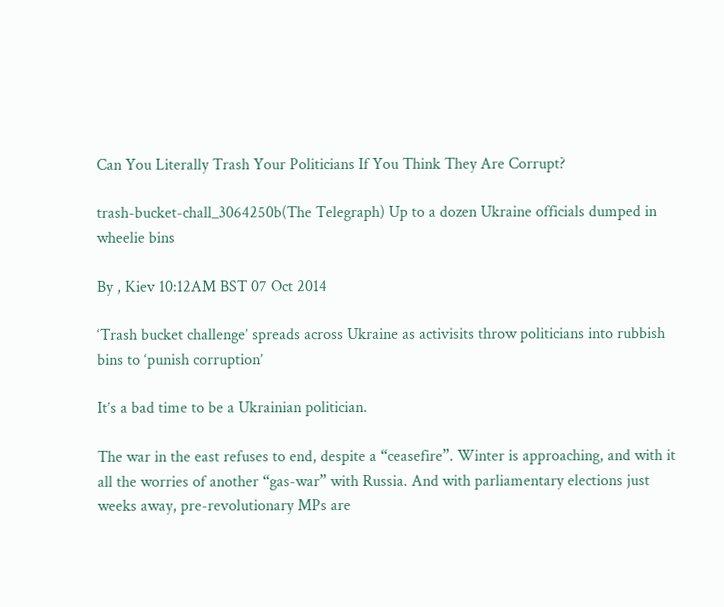Can You Literally Trash Your Politicians If You Think They Are Corrupt?

trash-bucket-chall_3064250b(The Telegraph) Up to a dozen Ukraine officials dumped in wheelie bins

By , Kiev 10:12AM BST 07 Oct 2014

‘Trash bucket challenge’ spreads across Ukraine as activisits throw politicians into rubbish bins to ‘punish corruption’

It’s a bad time to be a Ukrainian politician.

The war in the east refuses to end, despite a “ceasefire”. Winter is approaching, and with it all the worries of another “gas-war” with Russia. And with parliamentary elections just weeks away, pre-revolutionary MPs are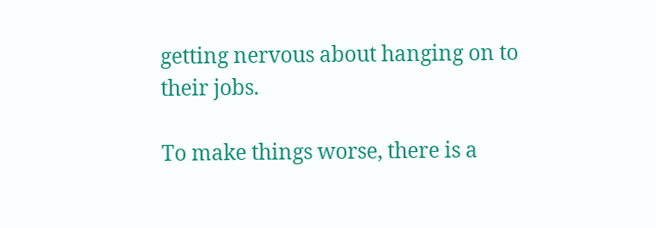getting nervous about hanging on to their jobs.

To make things worse, there is a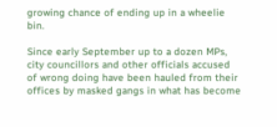growing chance of ending up in a wheelie bin.

Since early September up to a dozen MPs, city councillors and other officials accused of wrong doing have been hauled from their offices by masked gangs in what has become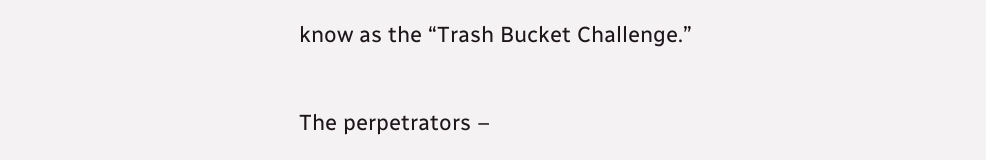know as the “Trash Bucket Challenge.”

The perpetrators –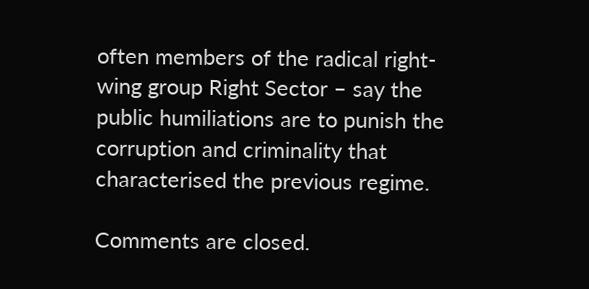often members of the radical right-wing group Right Sector – say the public humiliations are to punish the corruption and criminality that characterised the previous regime.

Comments are closed.